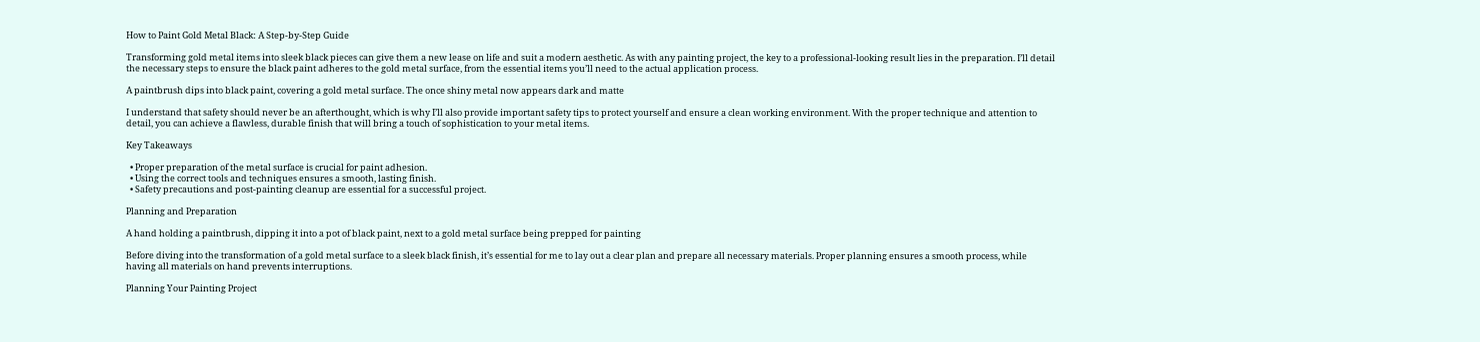How to Paint Gold Metal Black: A Step-by-Step Guide

Transforming gold metal items into sleek black pieces can give them a new lease on life and suit a modern aesthetic. As with any painting project, the key to a professional-looking result lies in the preparation. I’ll detail the necessary steps to ensure the black paint adheres to the gold metal surface, from the essential items you’ll need to the actual application process.

A paintbrush dips into black paint, covering a gold metal surface. The once shiny metal now appears dark and matte

I understand that safety should never be an afterthought, which is why I’ll also provide important safety tips to protect yourself and ensure a clean working environment. With the proper technique and attention to detail, you can achieve a flawless, durable finish that will bring a touch of sophistication to your metal items.

Key Takeaways

  • Proper preparation of the metal surface is crucial for paint adhesion.
  • Using the correct tools and techniques ensures a smooth, lasting finish.
  • Safety precautions and post-painting cleanup are essential for a successful project.

Planning and Preparation

A hand holding a paintbrush, dipping it into a pot of black paint, next to a gold metal surface being prepped for painting

Before diving into the transformation of a gold metal surface to a sleek black finish, it’s essential for me to lay out a clear plan and prepare all necessary materials. Proper planning ensures a smooth process, while having all materials on hand prevents interruptions.

Planning Your Painting Project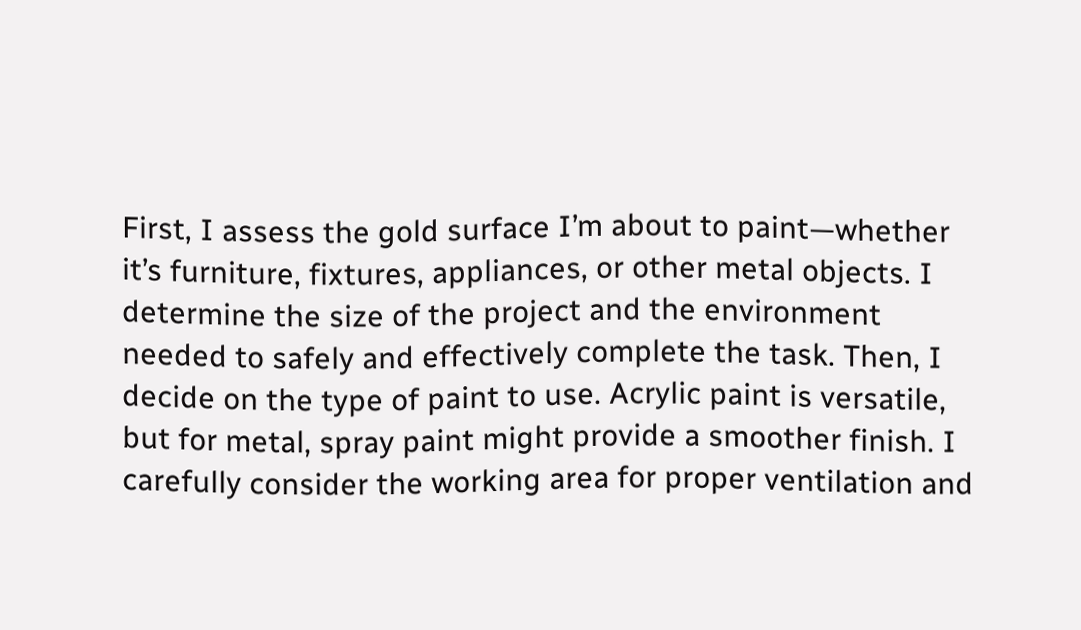First, I assess the gold surface I’m about to paint—whether it’s furniture, fixtures, appliances, or other metal objects. I determine the size of the project and the environment needed to safely and effectively complete the task. Then, I decide on the type of paint to use. Acrylic paint is versatile, but for metal, spray paint might provide a smoother finish. I carefully consider the working area for proper ventilation and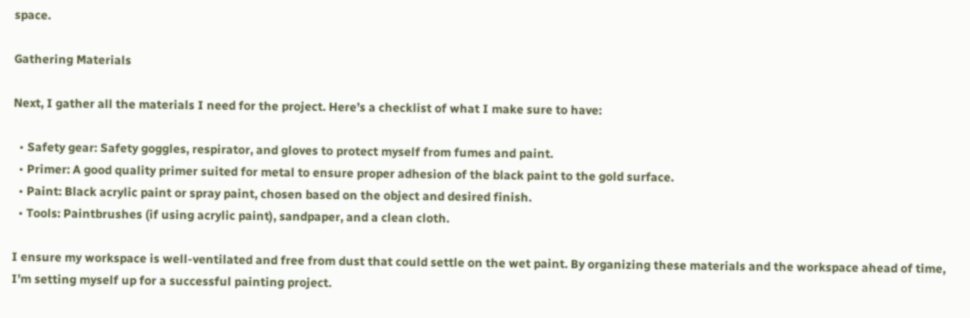space.

Gathering Materials

Next, I gather all the materials I need for the project. Here’s a checklist of what I make sure to have:

  • Safety gear: Safety goggles, respirator, and gloves to protect myself from fumes and paint.
  • Primer: A good quality primer suited for metal to ensure proper adhesion of the black paint to the gold surface.
  • Paint: Black acrylic paint or spray paint, chosen based on the object and desired finish.
  • Tools: Paintbrushes (if using acrylic paint), sandpaper, and a clean cloth.

I ensure my workspace is well-ventilated and free from dust that could settle on the wet paint. By organizing these materials and the workspace ahead of time, I’m setting myself up for a successful painting project.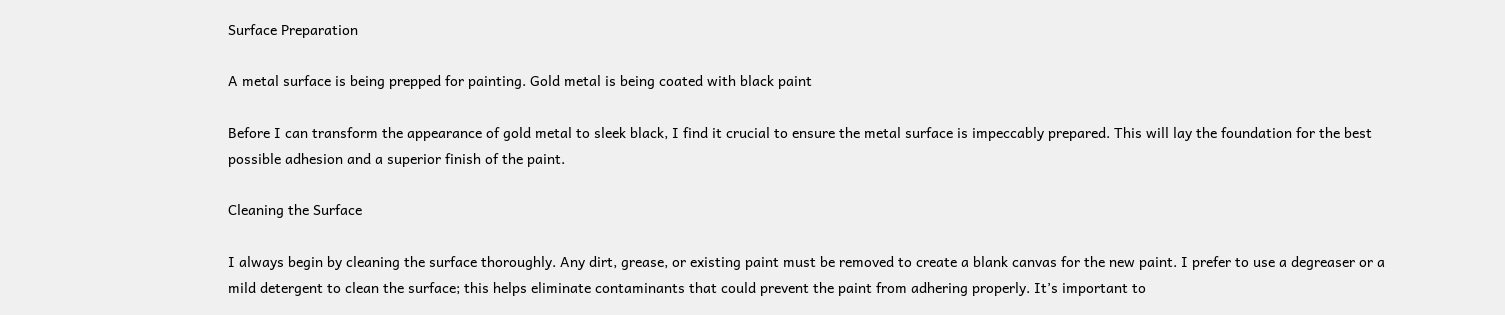Surface Preparation

A metal surface is being prepped for painting. Gold metal is being coated with black paint

Before I can transform the appearance of gold metal to sleek black, I find it crucial to ensure the metal surface is impeccably prepared. This will lay the foundation for the best possible adhesion and a superior finish of the paint.

Cleaning the Surface

I always begin by cleaning the surface thoroughly. Any dirt, grease, or existing paint must be removed to create a blank canvas for the new paint. I prefer to use a degreaser or a mild detergent to clean the surface; this helps eliminate contaminants that could prevent the paint from adhering properly. It’s important to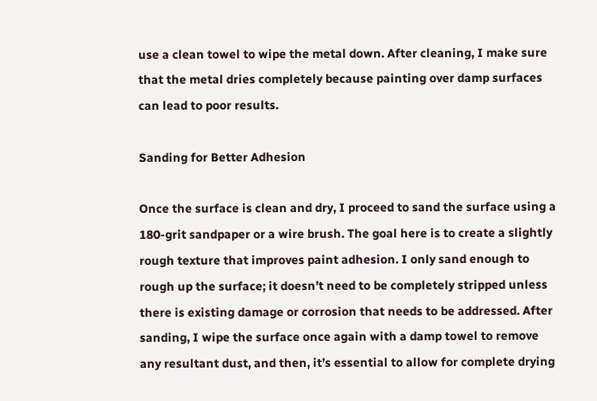use a clean towel to wipe the metal down. After cleaning, I make sure that the metal dries completely because painting over damp surfaces can lead to poor results.

Sanding for Better Adhesion

Once the surface is clean and dry, I proceed to sand the surface using a 180-grit sandpaper or a wire brush. The goal here is to create a slightly rough texture that improves paint adhesion. I only sand enough to rough up the surface; it doesn’t need to be completely stripped unless there is existing damage or corrosion that needs to be addressed. After sanding, I wipe the surface once again with a damp towel to remove any resultant dust, and then, it’s essential to allow for complete drying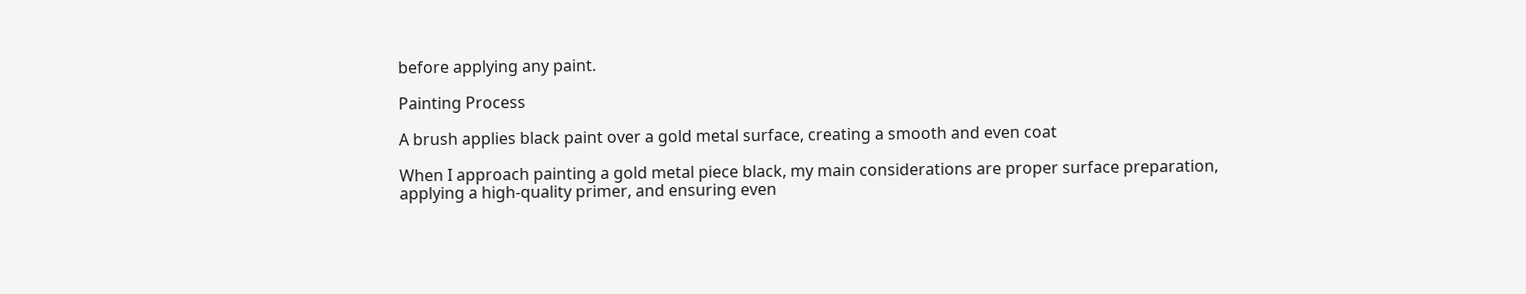before applying any paint.

Painting Process

A brush applies black paint over a gold metal surface, creating a smooth and even coat

When I approach painting a gold metal piece black, my main considerations are proper surface preparation, applying a high-quality primer, and ensuring even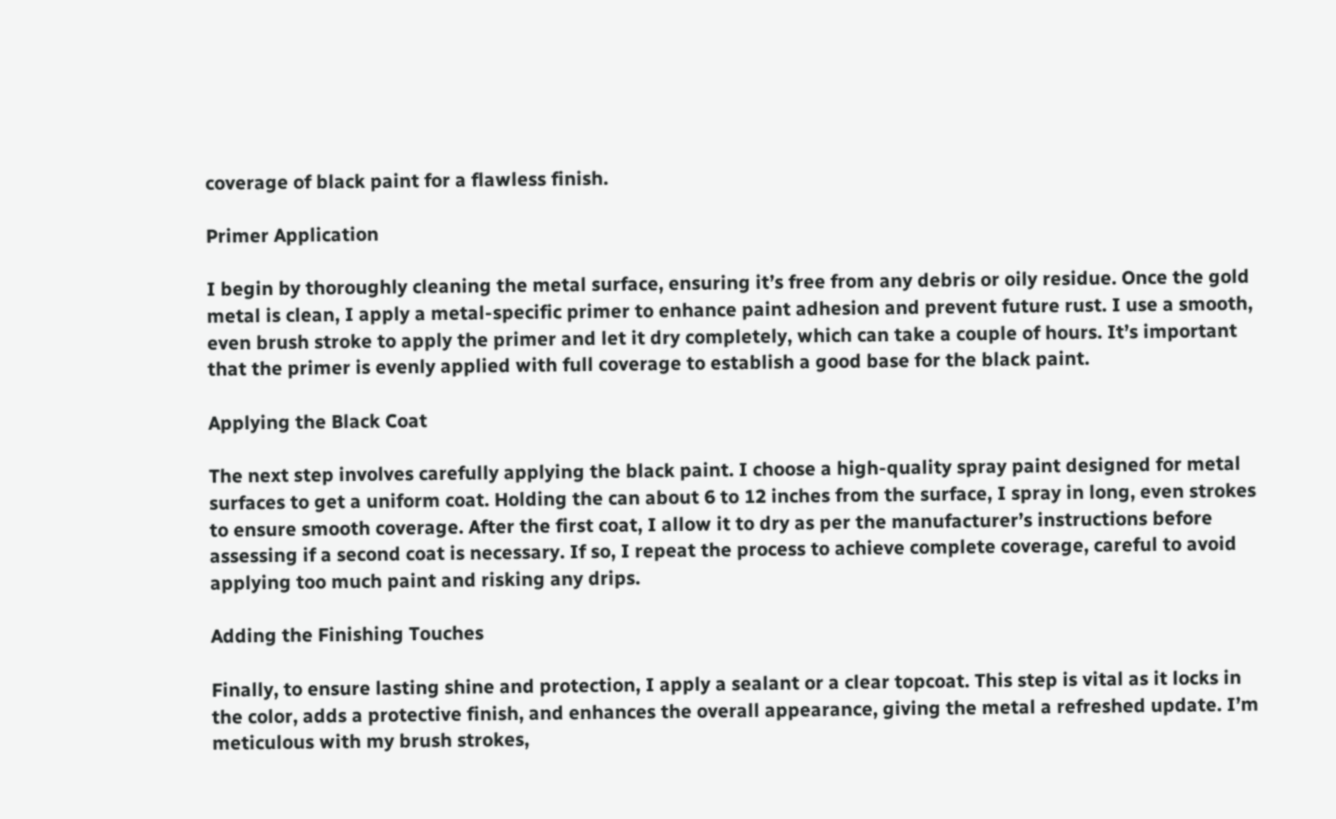coverage of black paint for a flawless finish.

Primer Application

I begin by thoroughly cleaning the metal surface, ensuring it’s free from any debris or oily residue. Once the gold metal is clean, I apply a metal-specific primer to enhance paint adhesion and prevent future rust. I use a smooth, even brush stroke to apply the primer and let it dry completely, which can take a couple of hours. It’s important that the primer is evenly applied with full coverage to establish a good base for the black paint.

Applying the Black Coat

The next step involves carefully applying the black paint. I choose a high-quality spray paint designed for metal surfaces to get a uniform coat. Holding the can about 6 to 12 inches from the surface, I spray in long, even strokes to ensure smooth coverage. After the first coat, I allow it to dry as per the manufacturer’s instructions before assessing if a second coat is necessary. If so, I repeat the process to achieve complete coverage, careful to avoid applying too much paint and risking any drips.

Adding the Finishing Touches

Finally, to ensure lasting shine and protection, I apply a sealant or a clear topcoat. This step is vital as it locks in the color, adds a protective finish, and enhances the overall appearance, giving the metal a refreshed update. I’m meticulous with my brush strokes,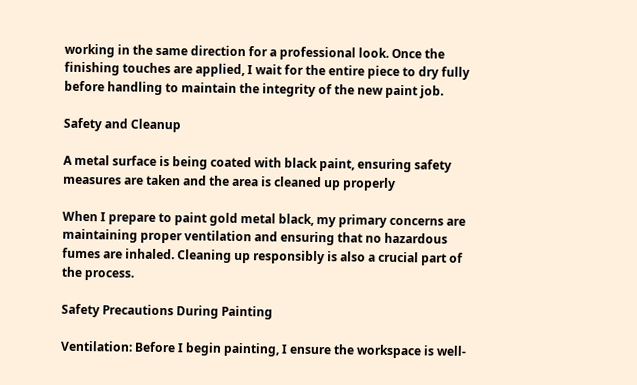working in the same direction for a professional look. Once the finishing touches are applied, I wait for the entire piece to dry fully before handling to maintain the integrity of the new paint job.

Safety and Cleanup

A metal surface is being coated with black paint, ensuring safety measures are taken and the area is cleaned up properly

When I prepare to paint gold metal black, my primary concerns are maintaining proper ventilation and ensuring that no hazardous fumes are inhaled. Cleaning up responsibly is also a crucial part of the process.

Safety Precautions During Painting

Ventilation: Before I begin painting, I ensure the workspace is well-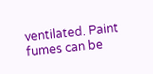ventilated. Paint fumes can be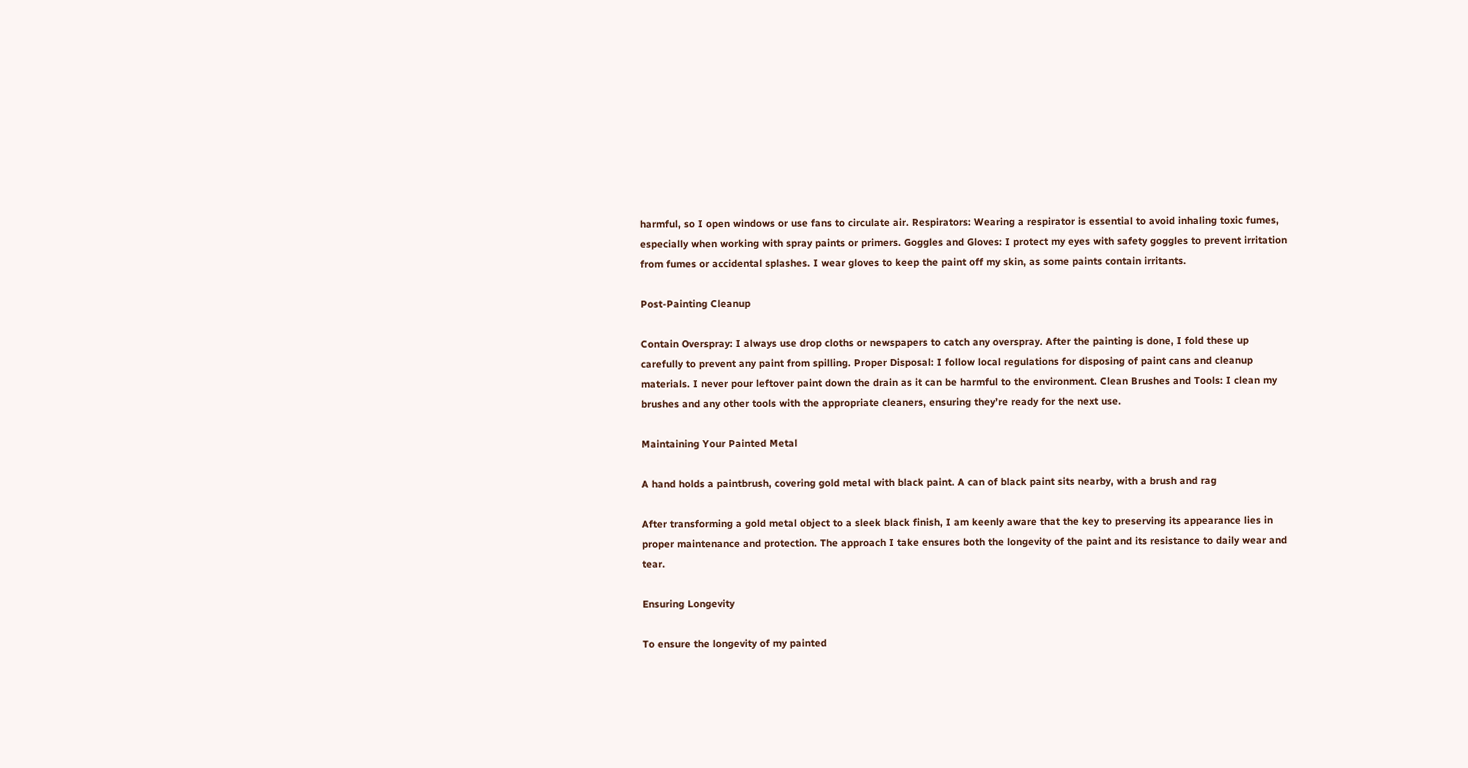harmful, so I open windows or use fans to circulate air. Respirators: Wearing a respirator is essential to avoid inhaling toxic fumes, especially when working with spray paints or primers. Goggles and Gloves: I protect my eyes with safety goggles to prevent irritation from fumes or accidental splashes. I wear gloves to keep the paint off my skin, as some paints contain irritants.

Post-Painting Cleanup

Contain Overspray: I always use drop cloths or newspapers to catch any overspray. After the painting is done, I fold these up carefully to prevent any paint from spilling. Proper Disposal: I follow local regulations for disposing of paint cans and cleanup materials. I never pour leftover paint down the drain as it can be harmful to the environment. Clean Brushes and Tools: I clean my brushes and any other tools with the appropriate cleaners, ensuring they’re ready for the next use.

Maintaining Your Painted Metal

A hand holds a paintbrush, covering gold metal with black paint. A can of black paint sits nearby, with a brush and rag

After transforming a gold metal object to a sleek black finish, I am keenly aware that the key to preserving its appearance lies in proper maintenance and protection. The approach I take ensures both the longevity of the paint and its resistance to daily wear and tear.

Ensuring Longevity

To ensure the longevity of my painted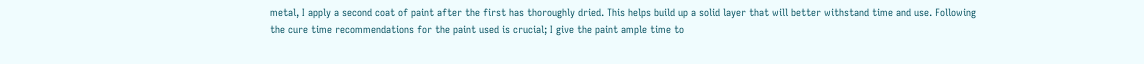metal, I apply a second coat of paint after the first has thoroughly dried. This helps build up a solid layer that will better withstand time and use. Following the cure time recommendations for the paint used is crucial; I give the paint ample time to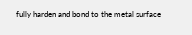fully harden and bond to the metal surface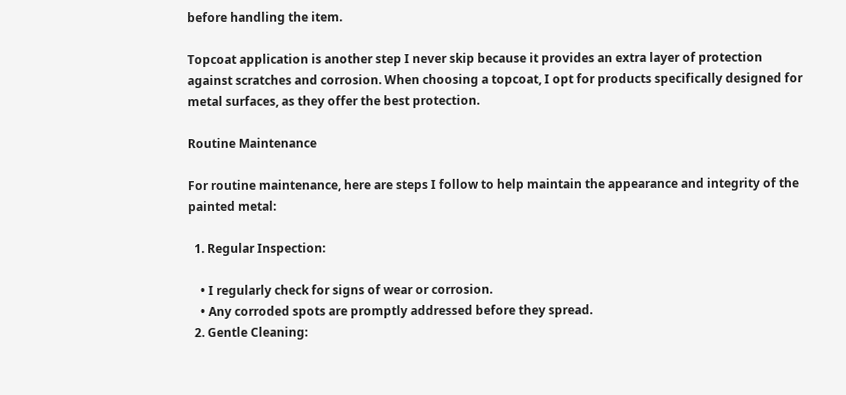before handling the item.

Topcoat application is another step I never skip because it provides an extra layer of protection against scratches and corrosion. When choosing a topcoat, I opt for products specifically designed for metal surfaces, as they offer the best protection.

Routine Maintenance

For routine maintenance, here are steps I follow to help maintain the appearance and integrity of the painted metal:

  1. Regular Inspection:

    • I regularly check for signs of wear or corrosion.
    • Any corroded spots are promptly addressed before they spread.
  2. Gentle Cleaning: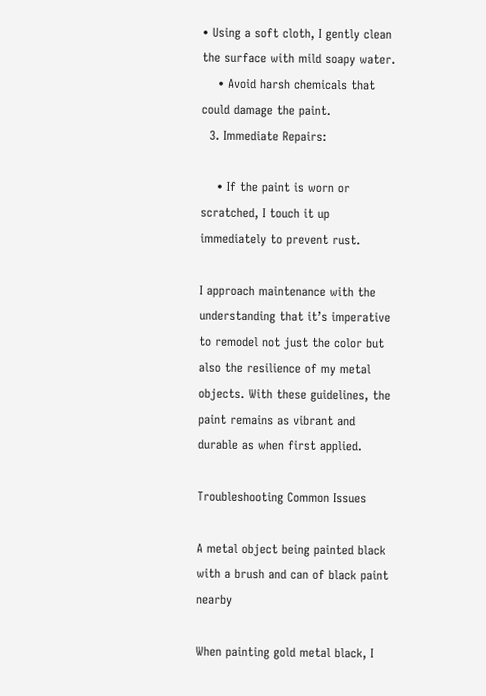• Using a soft cloth, I gently clean the surface with mild soapy water.
    • Avoid harsh chemicals that could damage the paint.
  3. Immediate Repairs:

    • If the paint is worn or scratched, I touch it up immediately to prevent rust.

I approach maintenance with the understanding that it’s imperative to remodel not just the color but also the resilience of my metal objects. With these guidelines, the paint remains as vibrant and durable as when first applied.

Troubleshooting Common Issues

A metal object being painted black with a brush and can of black paint nearby

When painting gold metal black, I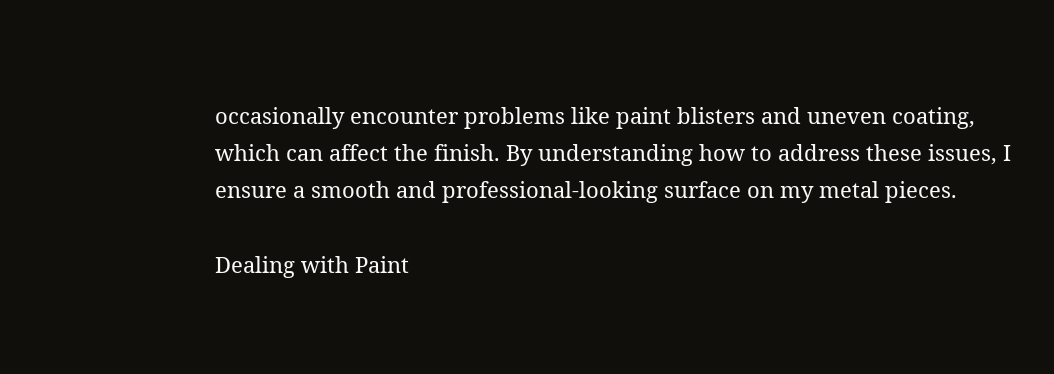occasionally encounter problems like paint blisters and uneven coating, which can affect the finish. By understanding how to address these issues, I ensure a smooth and professional-looking surface on my metal pieces.

Dealing with Paint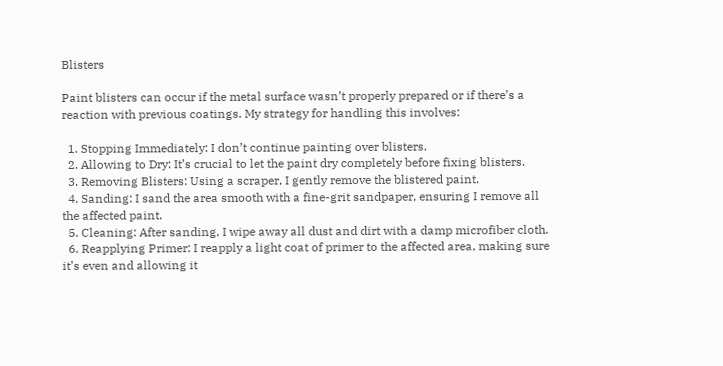Blisters

Paint blisters can occur if the metal surface wasn’t properly prepared or if there’s a reaction with previous coatings. My strategy for handling this involves:

  1. Stopping Immediately: I don’t continue painting over blisters.
  2. Allowing to Dry: It’s crucial to let the paint dry completely before fixing blisters.
  3. Removing Blisters: Using a scraper, I gently remove the blistered paint.
  4. Sanding: I sand the area smooth with a fine-grit sandpaper, ensuring I remove all the affected paint.
  5. Cleaning: After sanding, I wipe away all dust and dirt with a damp microfiber cloth.
  6. Reapplying Primer: I reapply a light coat of primer to the affected area, making sure it’s even and allowing it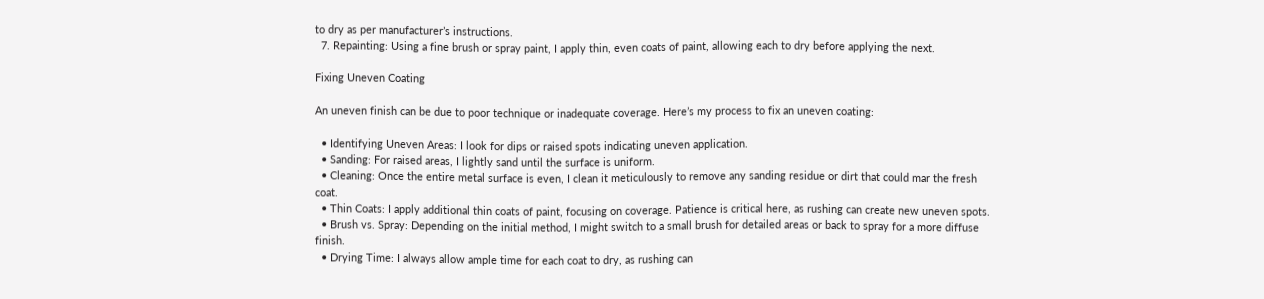to dry as per manufacturer’s instructions.
  7. Repainting: Using a fine brush or spray paint, I apply thin, even coats of paint, allowing each to dry before applying the next.

Fixing Uneven Coating

An uneven finish can be due to poor technique or inadequate coverage. Here’s my process to fix an uneven coating:

  • Identifying Uneven Areas: I look for dips or raised spots indicating uneven application.
  • Sanding: For raised areas, I lightly sand until the surface is uniform.
  • Cleaning: Once the entire metal surface is even, I clean it meticulously to remove any sanding residue or dirt that could mar the fresh coat.
  • Thin Coats: I apply additional thin coats of paint, focusing on coverage. Patience is critical here, as rushing can create new uneven spots.
  • Brush vs. Spray: Depending on the initial method, I might switch to a small brush for detailed areas or back to spray for a more diffuse finish.
  • Drying Time: I always allow ample time for each coat to dry, as rushing can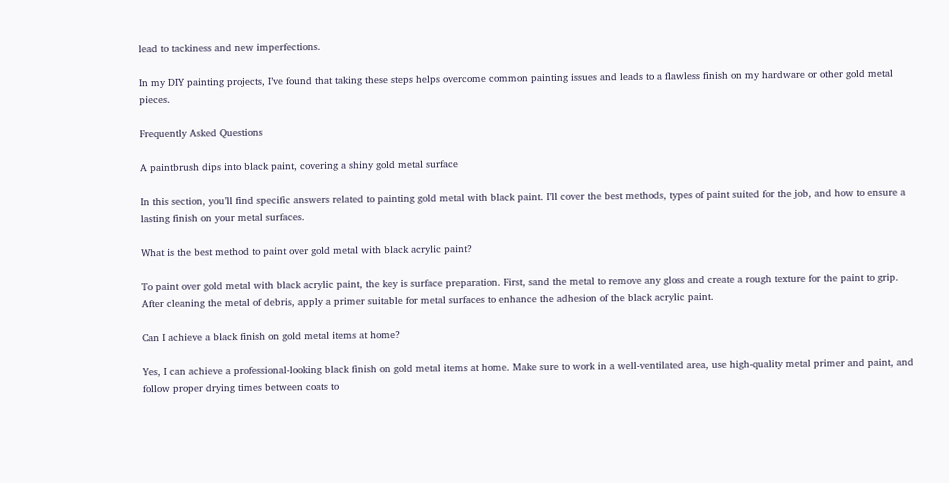lead to tackiness and new imperfections.

In my DIY painting projects, I’ve found that taking these steps helps overcome common painting issues and leads to a flawless finish on my hardware or other gold metal pieces.

Frequently Asked Questions

A paintbrush dips into black paint, covering a shiny gold metal surface

In this section, you’ll find specific answers related to painting gold metal with black paint. I’ll cover the best methods, types of paint suited for the job, and how to ensure a lasting finish on your metal surfaces.

What is the best method to paint over gold metal with black acrylic paint?

To paint over gold metal with black acrylic paint, the key is surface preparation. First, sand the metal to remove any gloss and create a rough texture for the paint to grip. After cleaning the metal of debris, apply a primer suitable for metal surfaces to enhance the adhesion of the black acrylic paint.

Can I achieve a black finish on gold metal items at home?

Yes, I can achieve a professional-looking black finish on gold metal items at home. Make sure to work in a well-ventilated area, use high-quality metal primer and paint, and follow proper drying times between coats to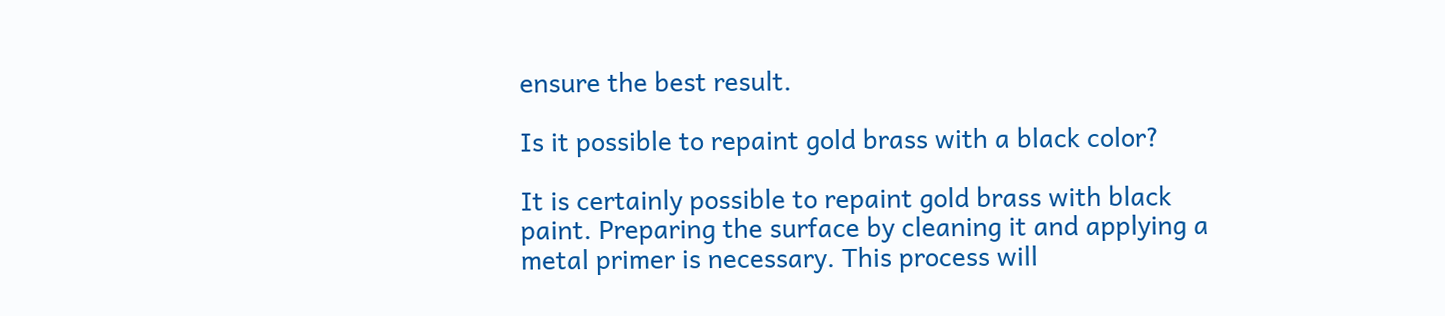ensure the best result.

Is it possible to repaint gold brass with a black color?

It is certainly possible to repaint gold brass with black paint. Preparing the surface by cleaning it and applying a metal primer is necessary. This process will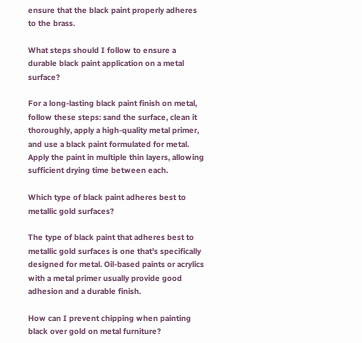ensure that the black paint properly adheres to the brass.

What steps should I follow to ensure a durable black paint application on a metal surface?

For a long-lasting black paint finish on metal, follow these steps: sand the surface, clean it thoroughly, apply a high-quality metal primer, and use a black paint formulated for metal. Apply the paint in multiple thin layers, allowing sufficient drying time between each.

Which type of black paint adheres best to metallic gold surfaces?

The type of black paint that adheres best to metallic gold surfaces is one that’s specifically designed for metal. Oil-based paints or acrylics with a metal primer usually provide good adhesion and a durable finish.

How can I prevent chipping when painting black over gold on metal furniture?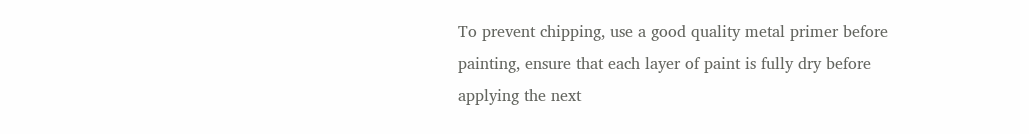To prevent chipping, use a good quality metal primer before painting, ensure that each layer of paint is fully dry before applying the next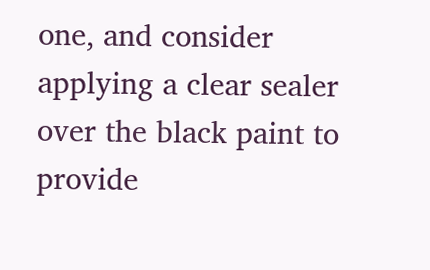one, and consider applying a clear sealer over the black paint to provide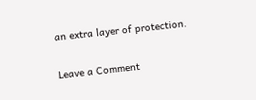an extra layer of protection.

Leave a Comment